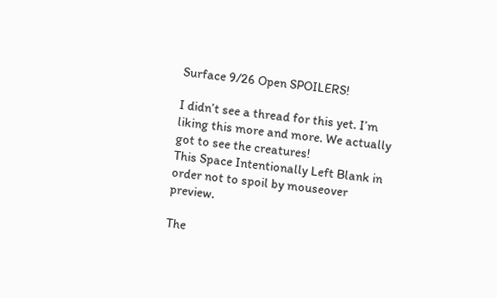Surface 9/26 Open SPOILERS!

I didn’t see a thread for this yet. I’m liking this more and more. We actually got to see the creatures!
This Space Intentionally Left Blank in order not to spoil by mouseover preview.

The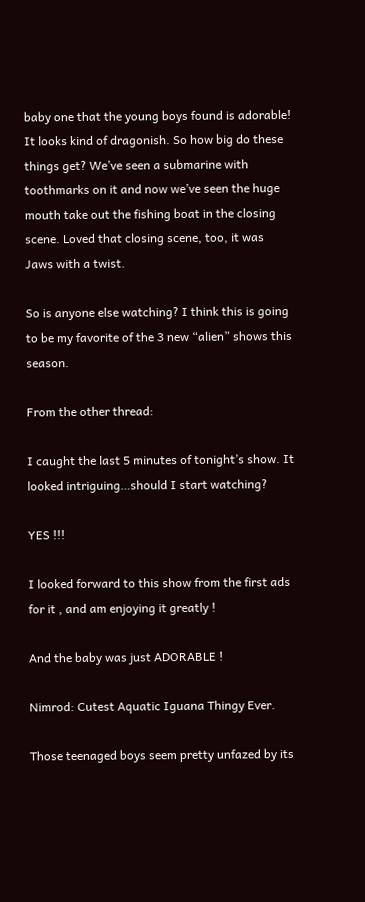baby one that the young boys found is adorable! It looks kind of dragonish. So how big do these things get? We’ve seen a submarine with toothmarks on it and now we’ve seen the huge mouth take out the fishing boat in the closing scene. Loved that closing scene, too, it was Jaws with a twist.

So is anyone else watching? I think this is going to be my favorite of the 3 new “alien” shows this season.

From the other thread:

I caught the last 5 minutes of tonight’s show. It looked intriguing…should I start watching?

YES !!!

I looked forward to this show from the first ads for it , and am enjoying it greatly !

And the baby was just ADORABLE !

Nimrod: Cutest Aquatic Iguana Thingy Ever.

Those teenaged boys seem pretty unfazed by its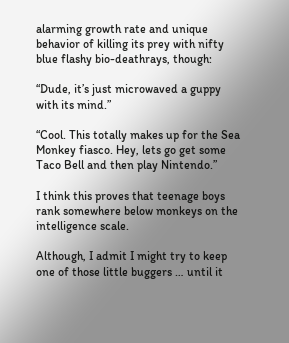alarming growth rate and unique behavior of killing its prey with nifty blue flashy bio-deathrays, though:

“Dude, it’s just microwaved a guppy with its mind.”

“Cool. This totally makes up for the Sea Monkey fiasco. Hey, lets go get some Taco Bell and then play Nintendo.”

I think this proves that teenage boys rank somewhere below monkeys on the intelligence scale.

Although, I admit I might try to keep one of those little buggers … until it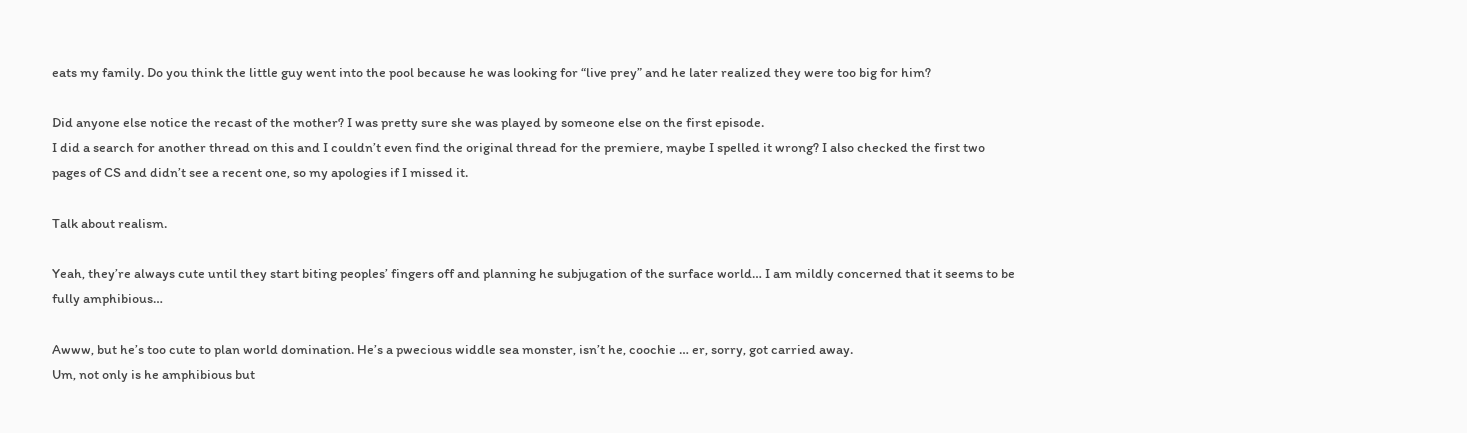eats my family. Do you think the little guy went into the pool because he was looking for “live prey” and he later realized they were too big for him?

Did anyone else notice the recast of the mother? I was pretty sure she was played by someone else on the first episode.
I did a search for another thread on this and I couldn’t even find the original thread for the premiere, maybe I spelled it wrong? I also checked the first two pages of CS and didn’t see a recent one, so my apologies if I missed it.

Talk about realism.

Yeah, they’re always cute until they start biting peoples’ fingers off and planning he subjugation of the surface world… I am mildly concerned that it seems to be fully amphibious…

Awww, but he’s too cute to plan world domination. He’s a pwecious widdle sea monster, isn’t he, coochie … er, sorry, got carried away.
Um, not only is he amphibious but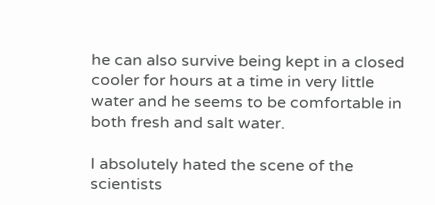he can also survive being kept in a closed cooler for hours at a time in very little water and he seems to be comfortable in both fresh and salt water.

I absolutely hated the scene of the scientists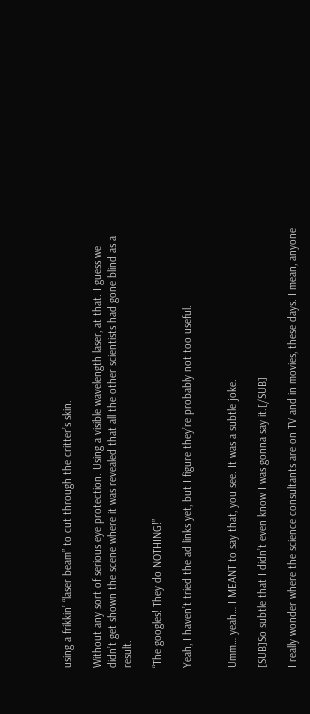using a frikkin’ “laser beam” to cut through the critter’s skin.

Without any sort of serious eye protection. Using a visible wavelength laser, at that. I guess we didn’t get shown the scene where it was revealed that all the other scientists had gone blind as a result.

“The googles! They do NOTHING!”

Yeah, I haven’t tried the ad links yet, but I figure they’re probably not too useful.


Umm… yeah… I MEANT to say that, you see. It was a subtle joke.

[SUB]So subtle that I didn’t even know I was gonna say it.[/SUB]

I really wonder where the science consultants are on TV and in movies, these days. I mean, anyone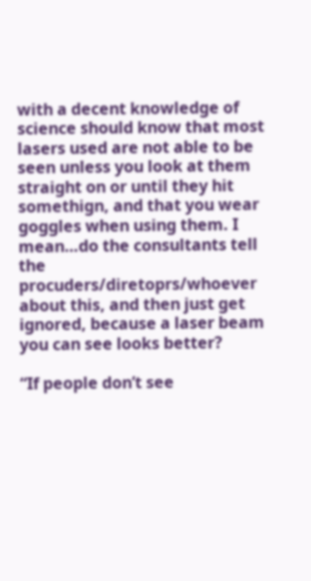with a decent knowledge of science should know that most lasers used are not able to be seen unless you look at them straight on or until they hit somethign, and that you wear goggles when using them. I mean…do the consultants tell the procuders/diretoprs/whoever about this, and then just get ignored, because a laser beam you can see looks better?

“If people don’t see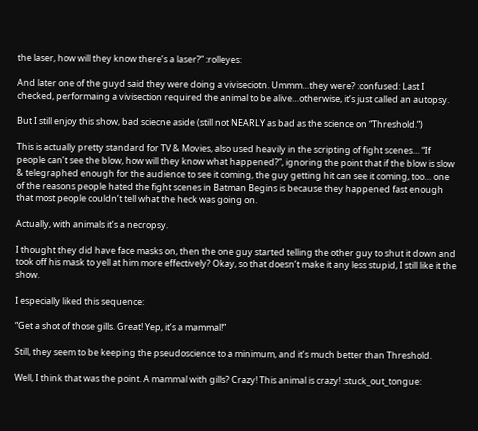the laser, how will they know there’s a laser?” :rolleyes:

And later one of the guyd said they were doing a viviseciotn. Ummm…they were? :confused: Last I checked, performaing a vivisection required the animal to be alive…otherwise, it’s just called an autopsy.

But I still enjoy this show, bad sciecne aside (still not NEARLY as bad as the science on “Threshold.”)

This is actually pretty standard for TV & Movies, also used heavily in the scripting of fight scenes… “If people can’t see the blow, how will they know what happened?”, ignoring the point that if the blow is slow & telegraphed enough for the audience to see it coming, the guy getting hit can see it coming, too… one of the reasons people hated the fight scenes in Batman Begins is because they happened fast enough that most people couldn’t tell what the heck was going on.

Actually, with animals it’s a necropsy.

I thought they did have face masks on, then the one guy started telling the other guy to shut it down and took off his mask to yell at him more effectively? Okay, so that doesn’t make it any less stupid, I still like it the show.

I especially liked this sequence:

“Get a shot of those gills. Great! Yep, it’s a mammal!”

Still, they seem to be keeping the pseudoscience to a minimum, and it’s much better than Threshold.

Well, I think that was the point. A mammal with gills? Crazy! This animal is crazy! :stuck_out_tongue: